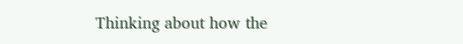Thinking about how the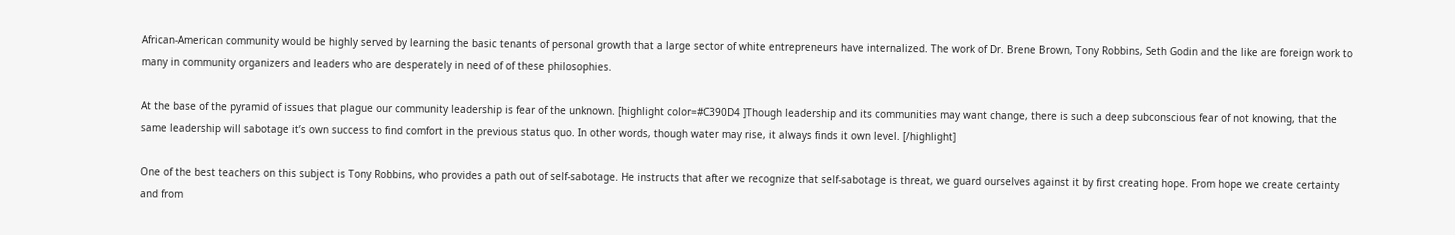African-American community would be highly served by learning the basic tenants of personal growth that a large sector of white entrepreneurs have internalized. The work of Dr. Brene Brown, Tony Robbins, Seth Godin and the like are foreign work to many in community organizers and leaders who are desperately in need of of these philosophies.

At the base of the pyramid of issues that plague our community leadership is fear of the unknown. [highlight color=#C390D4 ]Though leadership and its communities may want change, there is such a deep subconscious fear of not knowing, that the same leadership will sabotage it’s own success to find comfort in the previous status quo. In other words, though water may rise, it always finds it own level. [/highlight]

One of the best teachers on this subject is Tony Robbins, who provides a path out of self-sabotage. He instructs that after we recognize that self-sabotage is threat, we guard ourselves against it by first creating hope. From hope we create certainty and from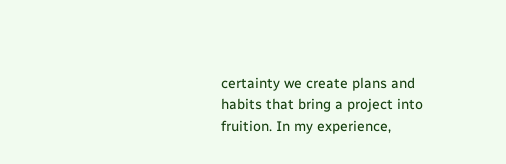certainty we create plans and habits that bring a project into fruition. In my experience,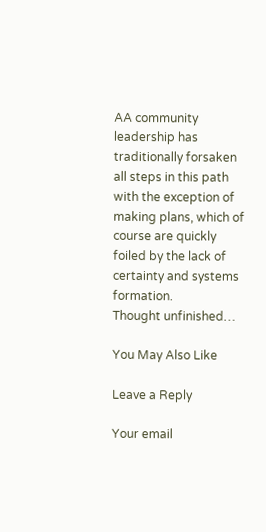AA community leadership has traditionally forsaken all steps in this path with the exception of making plans, which of course are quickly foiled by the lack of certainty and systems formation.
Thought unfinished…

You May Also Like

Leave a Reply

Your email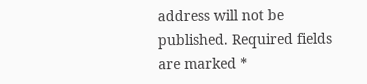address will not be published. Required fields are marked *